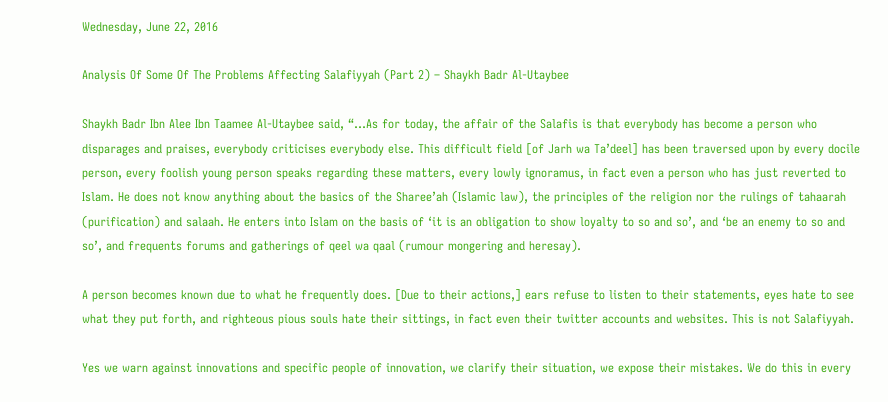Wednesday, June 22, 2016

Analysis Of Some Of The Problems Affecting Salafiyyah (Part 2) – Shaykh Badr Al-Utaybee

Shaykh Badr Ibn Alee Ibn Taamee Al-Utaybee said, “…As for today, the affair of the Salafis is that everybody has become a person who disparages and praises, everybody criticises everybody else. This difficult field [of Jarh wa Ta’deel] has been traversed upon by every docile person, every foolish young person speaks regarding these matters, every lowly ignoramus, in fact even a person who has just reverted to Islam. He does not know anything about the basics of the Sharee’ah (Islamic law), the principles of the religion nor the rulings of tahaarah (purification) and salaah. He enters into Islam on the basis of ‘it is an obligation to show loyalty to so and so’, and ‘be an enemy to so and so’, and frequents forums and gatherings of qeel wa qaal (rumour mongering and heresay).

A person becomes known due to what he frequently does. [Due to their actions,] ears refuse to listen to their statements, eyes hate to see what they put forth, and righteous pious souls hate their sittings, in fact even their twitter accounts and websites. This is not Salafiyyah.

Yes we warn against innovations and specific people of innovation, we clarify their situation, we expose their mistakes. We do this in every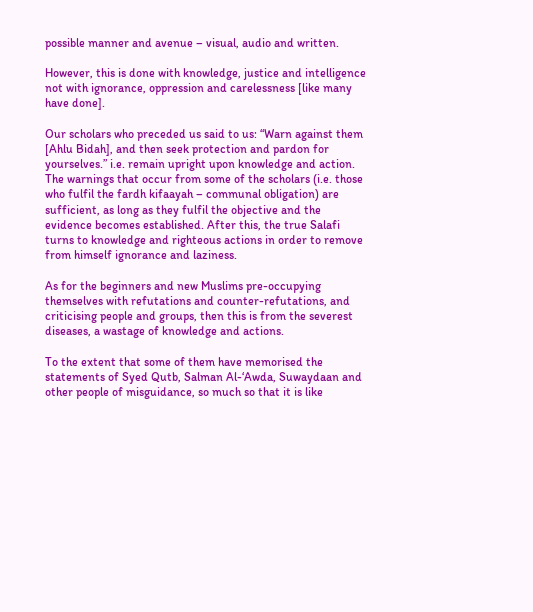possible manner and avenue – visual, audio and written.

However, this is done with knowledge, justice and intelligence not with ignorance, oppression and carelessness [like many have done].

Our scholars who preceded us said to us: “Warn against them [Ahlu Bidah], and then seek protection and pardon for yourselves.” i.e. remain upright upon knowledge and action. The warnings that occur from some of the scholars (i.e. those who fulfil the fardh kifaayah – communal obligation) are sufficient, as long as they fulfil the objective and the evidence becomes established. After this, the true Salafi turns to knowledge and righteous actions in order to remove from himself ignorance and laziness.

As for the beginners and new Muslims pre-occupying themselves with refutations and counter-refutations, and criticising people and groups, then this is from the severest diseases, a wastage of knowledge and actions.

To the extent that some of them have memorised the statements of Syed Qutb, Salman Al-‘Awda, Suwaydaan and other people of misguidance, so much so that it is like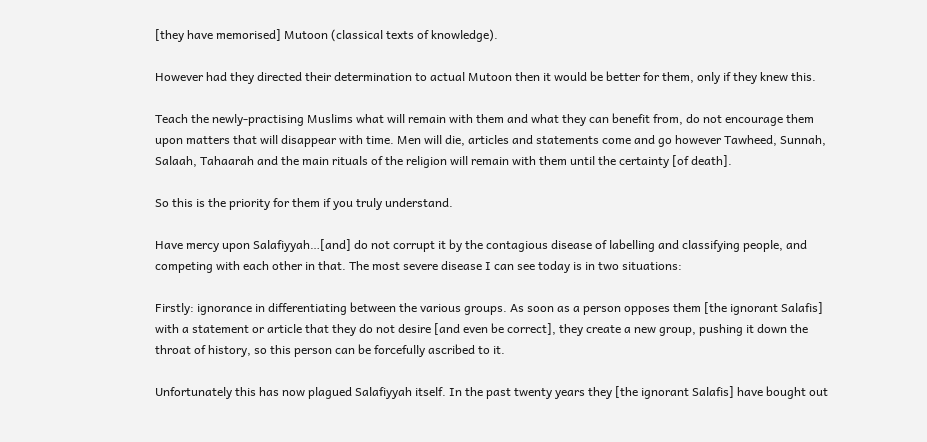[they have memorised] Mutoon (classical texts of knowledge).

However had they directed their determination to actual Mutoon then it would be better for them, only if they knew this.

Teach the newly-practising Muslims what will remain with them and what they can benefit from, do not encourage them upon matters that will disappear with time. Men will die, articles and statements come and go however Tawheed, Sunnah, Salaah, Tahaarah and the main rituals of the religion will remain with them until the certainty [of death].

So this is the priority for them if you truly understand.

Have mercy upon Salafiyyah…[and] do not corrupt it by the contagious disease of labelling and classifying people, and competing with each other in that. The most severe disease I can see today is in two situations:

Firstly: ignorance in differentiating between the various groups. As soon as a person opposes them [the ignorant Salafis] with a statement or article that they do not desire [and even be correct], they create a new group, pushing it down the throat of history, so this person can be forcefully ascribed to it.

Unfortunately this has now plagued Salafiyyah itself. In the past twenty years they [the ignorant Salafis] have bought out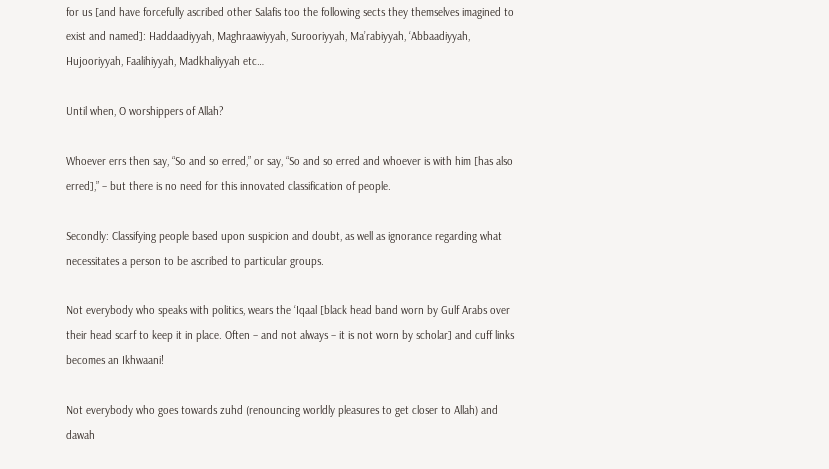for us [and have forcefully ascribed other Salafis too the following sects they themselves imagined to exist and named]: Haddaadiyyah, Maghraawiyyah, Surooriyyah, Ma’rabiyyah, ‘Abbaadiyyah, Hujooriyyah, Faalihiyyah, Madkhaliyyah etc…

Until when, O worshippers of Allah?

Whoever errs then say, “So and so erred,” or say, “So and so erred and whoever is with him [has also erred],” – but there is no need for this innovated classification of people.

Secondly: Classifying people based upon suspicion and doubt, as well as ignorance regarding what necessitates a person to be ascribed to particular groups.

Not everybody who speaks with politics, wears the ‘Iqaal [black head band worn by Gulf Arabs over their head scarf to keep it in place. Often – and not always – it is not worn by scholar] and cuff links becomes an Ikhwaani!

Not everybody who goes towards zuhd (renouncing worldly pleasures to get closer to Allah) and dawah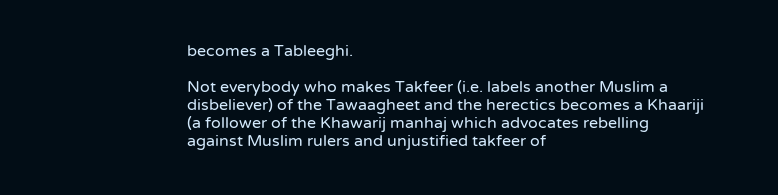becomes a Tableeghi.

Not everybody who makes Takfeer (i.e. labels another Muslim a disbeliever) of the Tawaagheet and the herectics becomes a Khaariji (a follower of the Khawarij manhaj which advocates rebelling against Muslim rulers and unjustified takfeer of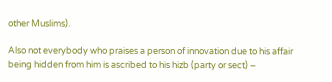other Muslims).

Also not everybody who praises a person of innovation due to his affair being hidden from him is ascribed to his hizb (party or sect) –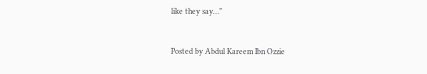like they say…”


Posted by Abdul Kareem Ibn Ozzie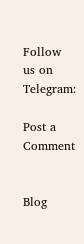Follow us on Telegram:

Post a Comment


Blog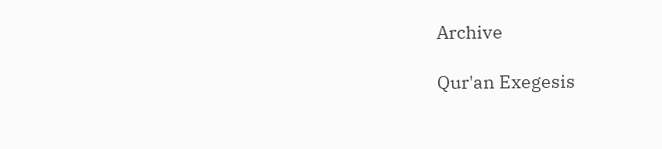Archive

Qur'an Exegesis